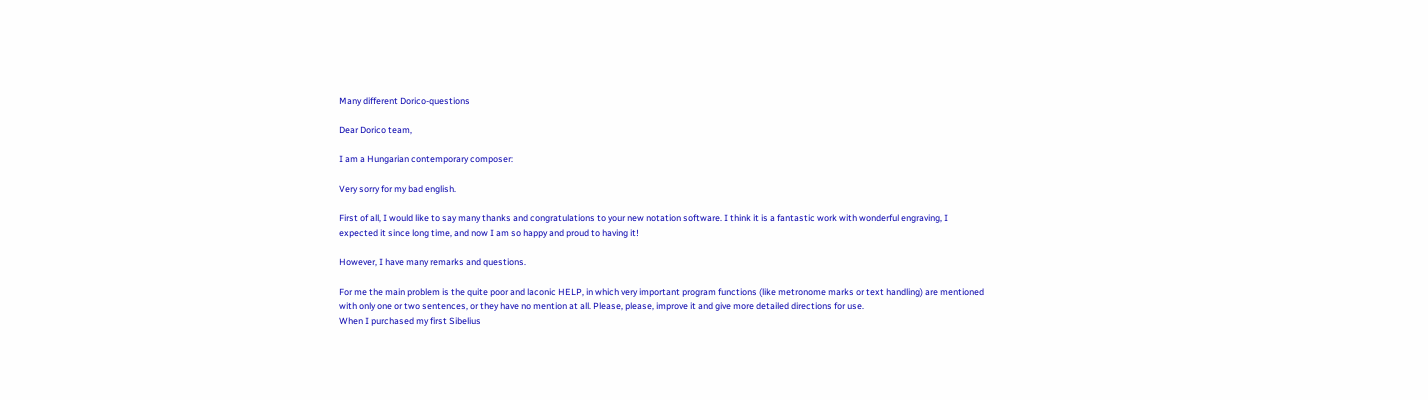Many different Dorico-questions

Dear Dorico team,

I am a Hungarian contemporary composer:

Very sorry for my bad english.

First of all, I would like to say many thanks and congratulations to your new notation software. I think it is a fantastic work with wonderful engraving, I expected it since long time, and now I am so happy and proud to having it!

However, I have many remarks and questions.

For me the main problem is the quite poor and laconic HELP, in which very important program functions (like metronome marks or text handling) are mentioned with only one or two sentences, or they have no mention at all. Please, please, improve it and give more detailed directions for use.
When I purchased my first Sibelius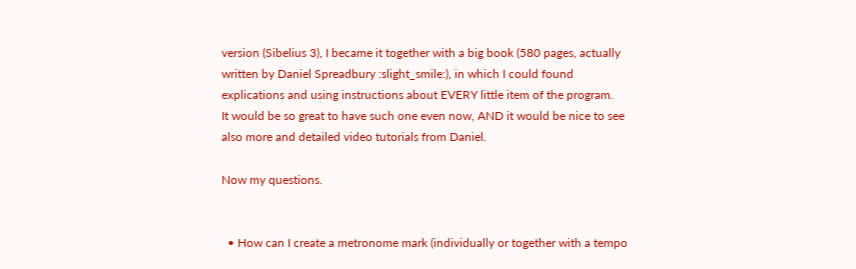version (Sibelius 3), I became it together with a big book (580 pages, actually written by Daniel Spreadbury :slight_smile:), in which I could found explications and using instructions about EVERY little item of the program.
It would be so great to have such one even now, AND it would be nice to see also more and detailed video tutorials from Daniel.

Now my questions.


  • How can I create a metronome mark (individually or together with a tempo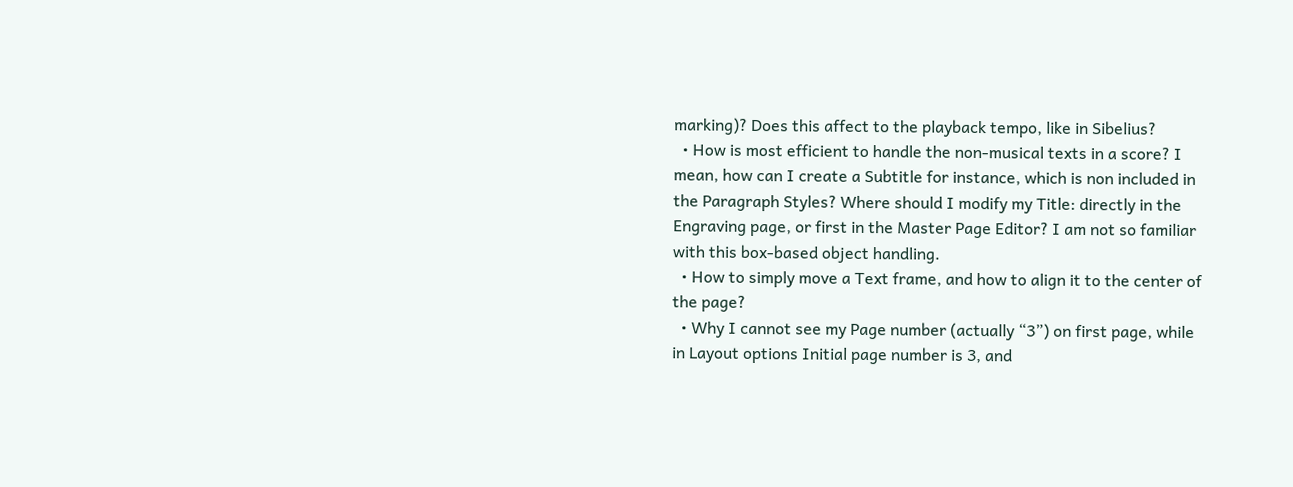marking)? Does this affect to the playback tempo, like in Sibelius?
  • How is most efficient to handle the non-musical texts in a score? I mean, how can I create a Subtitle for instance, which is non included in the Paragraph Styles? Where should I modify my Title: directly in the Engraving page, or first in the Master Page Editor? I am not so familiar with this box-based object handling.
  • How to simply move a Text frame, and how to align it to the center of the page?
  • Why I cannot see my Page number (actually “3”) on first page, while in Layout options Initial page number is 3, and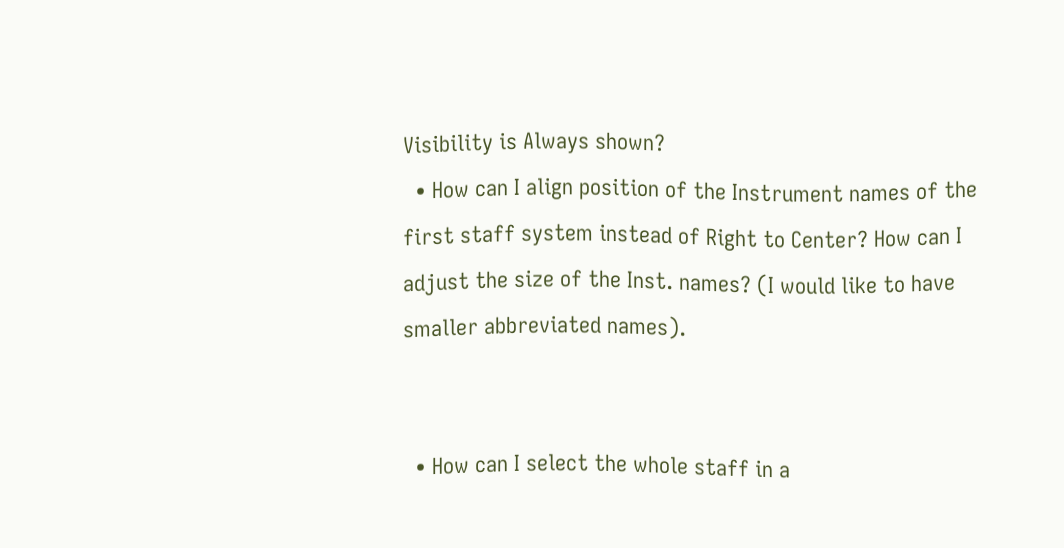Visibility is Always shown?
  • How can I align position of the Instrument names of the first staff system instead of Right to Center? How can I adjust the size of the Inst. names? (I would like to have smaller abbreviated names).


  • How can I select the whole staff in a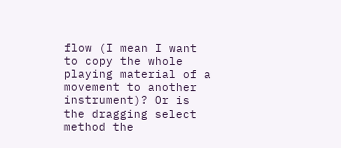flow (I mean I want to copy the whole playing material of a movement to another instrument)? Or is the dragging select method the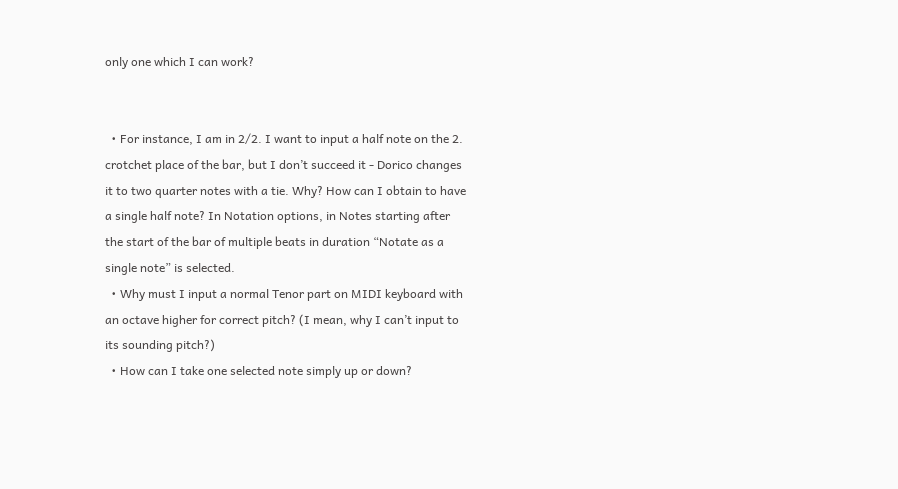only one which I can work?


  • For instance, I am in 2/2. I want to input a half note on the 2. crotchet place of the bar, but I don’t succeed it - Dorico changes it to two quarter notes with a tie. Why? How can I obtain to have a single half note? In Notation options, in Notes starting after the start of the bar of multiple beats in duration “Notate as a single note” is selected.
  • Why must I input a normal Tenor part on MIDI keyboard with an octave higher for correct pitch? (I mean, why I can’t input to its sounding pitch?)
  • How can I take one selected note simply up or down?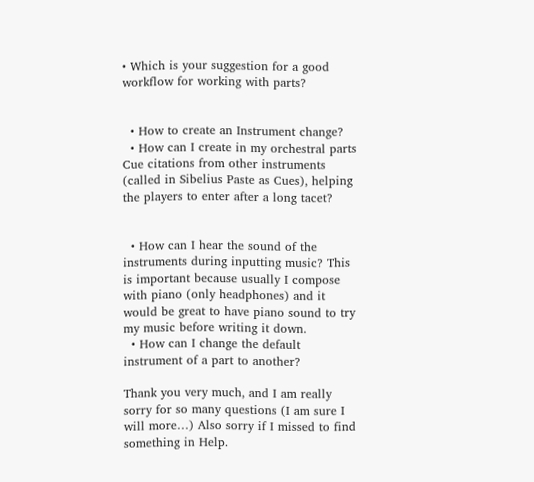• Which is your suggestion for a good workflow for working with parts?


  • How to create an Instrument change?
  • How can I create in my orchestral parts Cue citations from other instruments (called in Sibelius Paste as Cues), helping the players to enter after a long tacet?


  • How can I hear the sound of the instruments during inputting music? This is important because usually I compose with piano (only headphones) and it would be great to have piano sound to try my music before writing it down.
  • How can I change the default instrument of a part to another?

Thank you very much, and I am really sorry for so many questions (I am sure I will more…) Also sorry if I missed to find something in Help.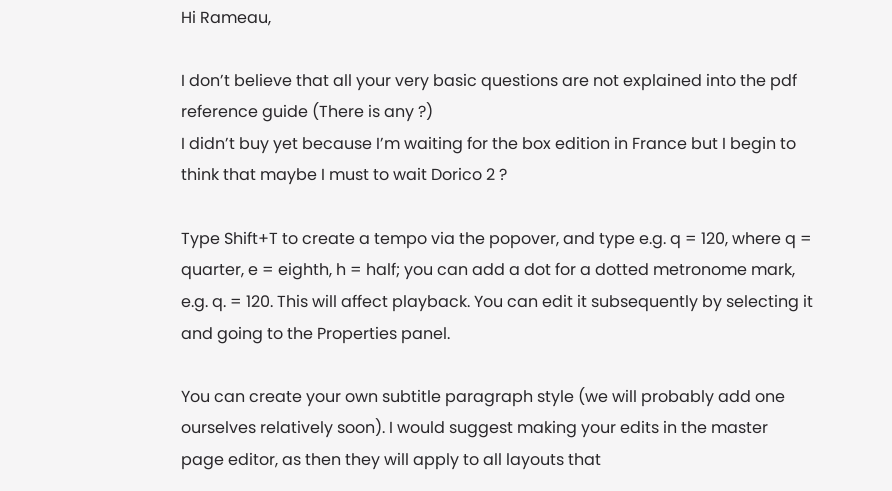Hi Rameau,

I don’t believe that all your very basic questions are not explained into the pdf reference guide (There is any ?)
I didn’t buy yet because I’m waiting for the box edition in France but I begin to think that maybe I must to wait Dorico 2 ?

Type Shift+T to create a tempo via the popover, and type e.g. q = 120, where q = quarter, e = eighth, h = half; you can add a dot for a dotted metronome mark, e.g. q. = 120. This will affect playback. You can edit it subsequently by selecting it and going to the Properties panel.

You can create your own subtitle paragraph style (we will probably add one ourselves relatively soon). I would suggest making your edits in the master page editor, as then they will apply to all layouts that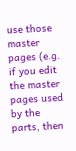use those master pages (e.g. if you edit the master pages used by the parts, then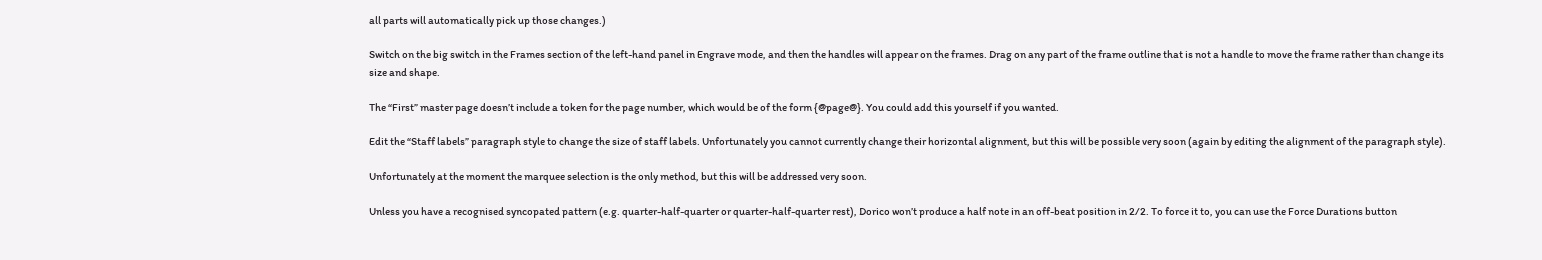all parts will automatically pick up those changes.)

Switch on the big switch in the Frames section of the left-hand panel in Engrave mode, and then the handles will appear on the frames. Drag on any part of the frame outline that is not a handle to move the frame rather than change its size and shape.

The “First” master page doesn’t include a token for the page number, which would be of the form {@page@}. You could add this yourself if you wanted.

Edit the “Staff labels” paragraph style to change the size of staff labels. Unfortunately you cannot currently change their horizontal alignment, but this will be possible very soon (again by editing the alignment of the paragraph style).

Unfortunately at the moment the marquee selection is the only method, but this will be addressed very soon.

Unless you have a recognised syncopated pattern (e.g. quarter-half-quarter or quarter-half-quarter rest), Dorico won’t produce a half note in an off-beat position in 2/2. To force it to, you can use the Force Durations button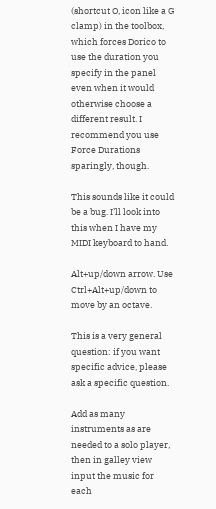(shortcut O, icon like a G clamp) in the toolbox, which forces Dorico to use the duration you specify in the panel even when it would otherwise choose a different result. I recommend you use Force Durations sparingly, though.

This sounds like it could be a bug. I’ll look into this when I have my MIDI keyboard to hand.

Alt+up/down arrow. Use Ctrl+Alt+up/down to move by an octave.

This is a very general question: if you want specific advice, please ask a specific question.

Add as many instruments as are needed to a solo player, then in galley view input the music for each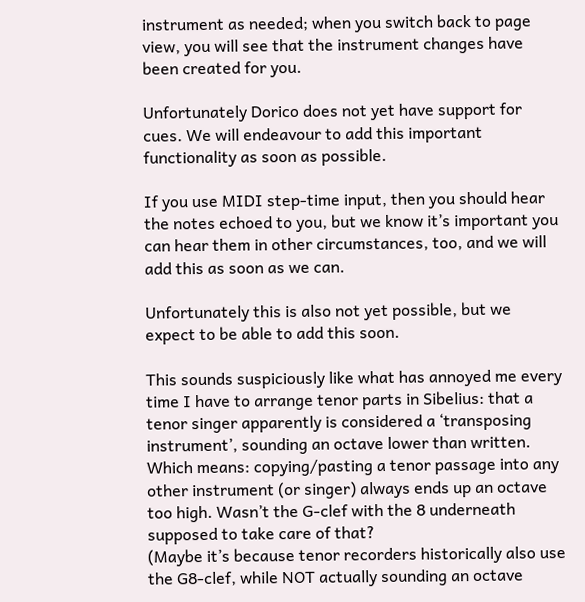instrument as needed; when you switch back to page view, you will see that the instrument changes have been created for you.

Unfortunately Dorico does not yet have support for cues. We will endeavour to add this important functionality as soon as possible.

If you use MIDI step-time input, then you should hear the notes echoed to you, but we know it’s important you can hear them in other circumstances, too, and we will add this as soon as we can.

Unfortunately this is also not yet possible, but we expect to be able to add this soon.

This sounds suspiciously like what has annoyed me every time I have to arrange tenor parts in Sibelius: that a tenor singer apparently is considered a ‘transposing instrument’, sounding an octave lower than written. Which means: copying/pasting a tenor passage into any other instrument (or singer) always ends up an octave too high. Wasn’t the G-clef with the 8 underneath supposed to take care of that?
(Maybe it’s because tenor recorders historically also use the G8-clef, while NOT actually sounding an octave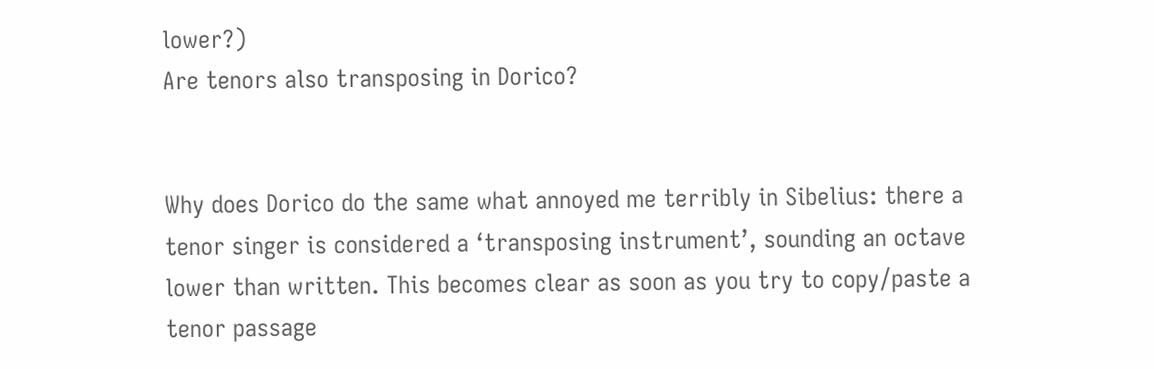lower?)
Are tenors also transposing in Dorico?


Why does Dorico do the same what annoyed me terribly in Sibelius: there a tenor singer is considered a ‘transposing instrument’, sounding an octave lower than written. This becomes clear as soon as you try to copy/paste a tenor passage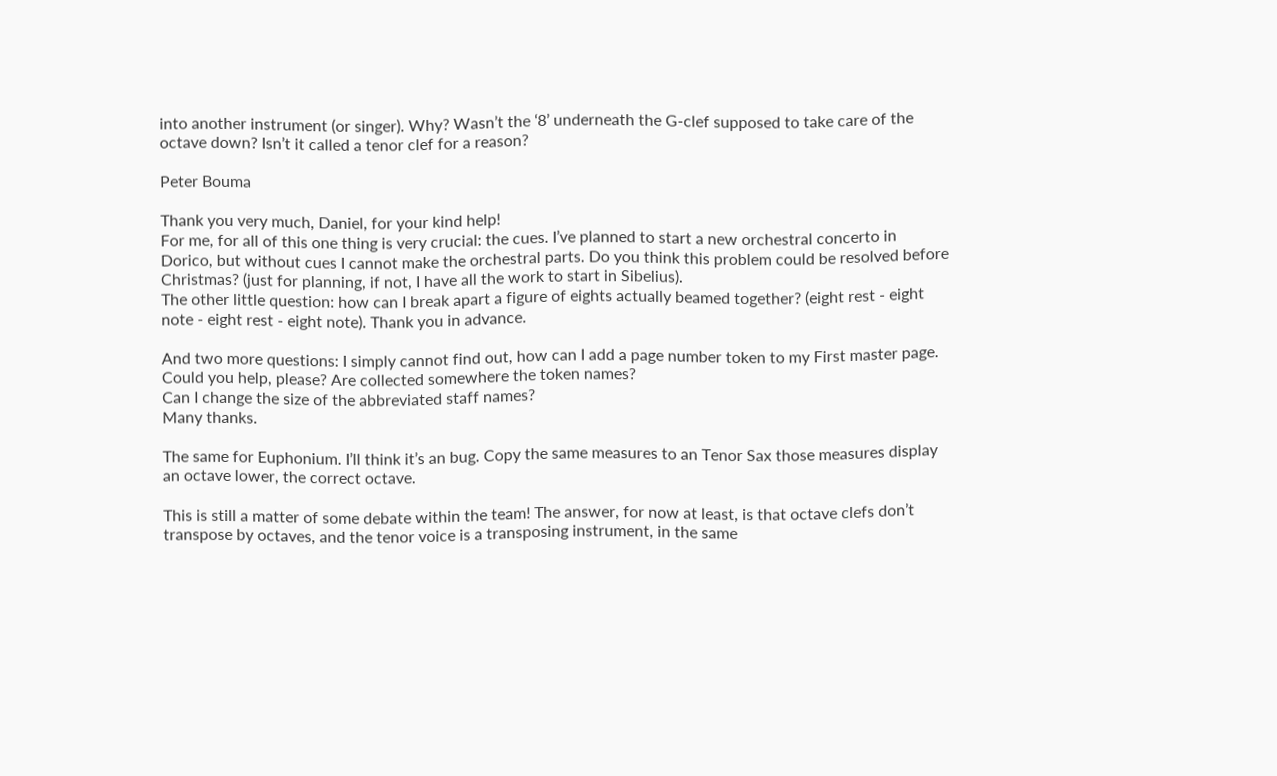into another instrument (or singer). Why? Wasn’t the ‘8’ underneath the G-clef supposed to take care of the octave down? Isn’t it called a tenor clef for a reason?

Peter Bouma

Thank you very much, Daniel, for your kind help!
For me, for all of this one thing is very crucial: the cues. I’ve planned to start a new orchestral concerto in Dorico, but without cues I cannot make the orchestral parts. Do you think this problem could be resolved before Christmas? (just for planning, if not, I have all the work to start in Sibelius).
The other little question: how can I break apart a figure of eights actually beamed together? (eight rest - eight note - eight rest - eight note). Thank you in advance.

And two more questions: I simply cannot find out, how can I add a page number token to my First master page. Could you help, please? Are collected somewhere the token names?
Can I change the size of the abbreviated staff names?
Many thanks.

The same for Euphonium. I’ll think it’s an bug. Copy the same measures to an Tenor Sax those measures display an octave lower, the correct octave.

This is still a matter of some debate within the team! The answer, for now at least, is that octave clefs don’t transpose by octaves, and the tenor voice is a transposing instrument, in the same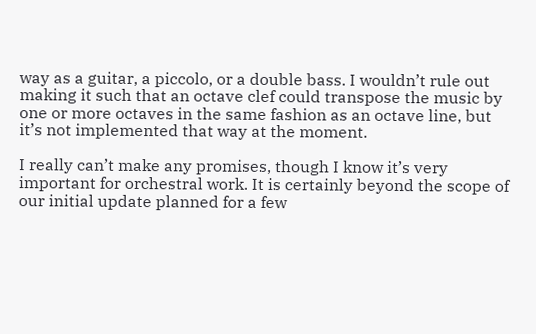way as a guitar, a piccolo, or a double bass. I wouldn’t rule out making it such that an octave clef could transpose the music by one or more octaves in the same fashion as an octave line, but it’s not implemented that way at the moment.

I really can’t make any promises, though I know it’s very important for orchestral work. It is certainly beyond the scope of our initial update planned for a few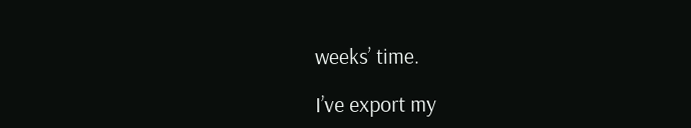weeks’ time.

I’ve export my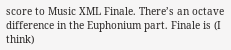score to Music XML Finale. There’s an octave difference in the Euphonium part. Finale is (I think)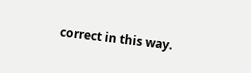correct in this way.